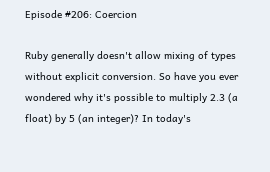Episode #206: Coercion

Ruby generally doesn't allow mixing of types without explicit conversion. So have you ever wondered why it's possible to multiply 2.3 (a float) by 5 (an integer)? In today's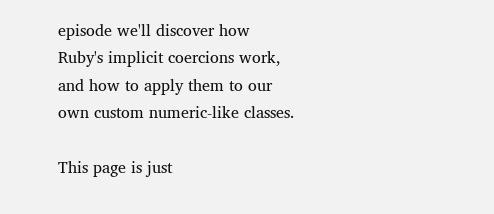episode we'll discover how Ruby's implicit coercions work, and how to apply them to our own custom numeric-like classes.

This page is just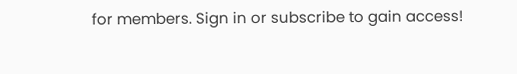for members. Sign in or subscribe to gain access!